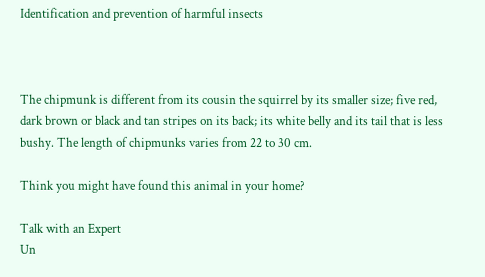Identification and prevention of harmful insects



The chipmunk is different from its cousin the squirrel by its smaller size; five red, dark brown or black and tan stripes on its back; its white belly and its tail that is less bushy. The length of chipmunks varies from 22 to 30 cm.

Think you might have found this animal in your home?

Talk with an Expert
Un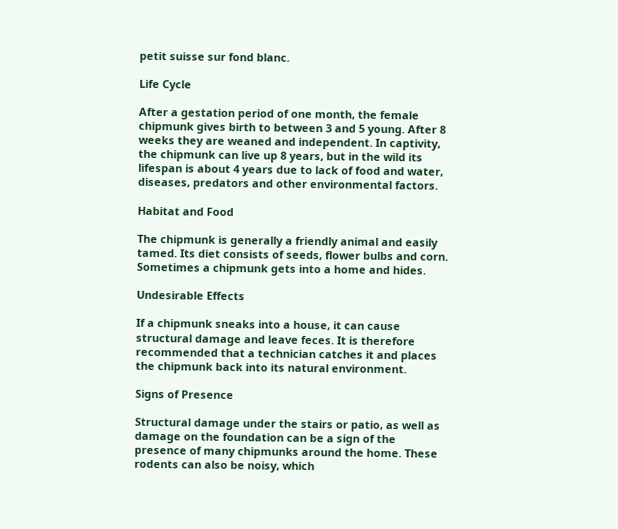petit suisse sur fond blanc.

Life Cycle

After a gestation period of one month, the female chipmunk gives birth to between 3 and 5 young. After 8 weeks they are weaned and independent. In captivity, the chipmunk can live up 8 years, but in the wild its lifespan is about 4 years due to lack of food and water, diseases, predators and other environmental factors.

Habitat and Food

The chipmunk is generally a friendly animal and easily tamed. Its diet consists of seeds, flower bulbs and corn. Sometimes a chipmunk gets into a home and hides.

Undesirable Effects

If a chipmunk sneaks into a house, it can cause structural damage and leave feces. It is therefore recommended that a technician catches it and places the chipmunk back into its natural environment.

Signs of Presence

Structural damage under the stairs or patio, as well as damage on the foundation can be a sign of the presence of many chipmunks around the home. These rodents can also be noisy, which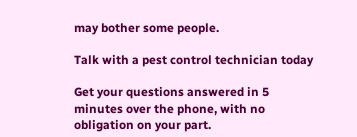may bother some people.

Talk with a pest control technician today

Get your questions answered in 5 minutes over the phone, with no obligation on your part.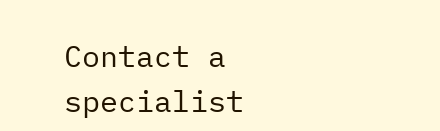Contact a specialist